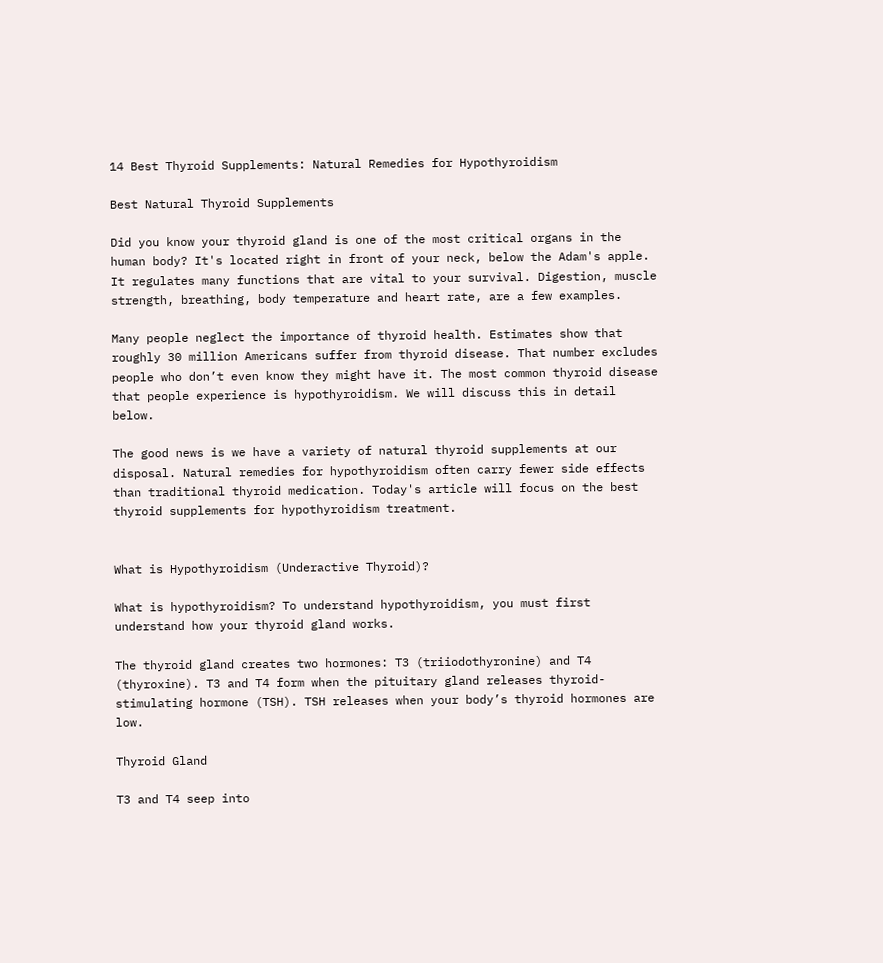14 Best Thyroid Supplements: Natural Remedies for Hypothyroidism

Best Natural Thyroid Supplements

Did you know your thyroid gland is one of the most critical organs in the human body? It's located right in front of your neck, below the Adam's apple. It regulates many functions that are vital to your survival. Digestion, muscle strength, breathing, body temperature and heart rate, are a few examples.

Many people neglect the importance of thyroid health. Estimates show that roughly 30 million Americans suffer from thyroid disease. That number excludes people who don’t even know they might have it. The most common thyroid disease that people experience is hypothyroidism. We will discuss this in detail below.

The good news is we have a variety of natural thyroid supplements at our disposal. Natural remedies for hypothyroidism often carry fewer side effects than traditional thyroid medication. Today's article will focus on the best thyroid supplements for hypothyroidism treatment.


What is Hypothyroidism (Underactive Thyroid)?

What is hypothyroidism? To understand hypothyroidism, you must first understand how your thyroid gland works.

The thyroid gland creates two hormones: T3 (triiodothyronine) and T4 (thyroxine). T3 and T4 form when the pituitary gland releases thyroid-stimulating hormone (TSH). TSH releases when your body’s thyroid hormones are low.

Thyroid Gland

T3 and T4 seep into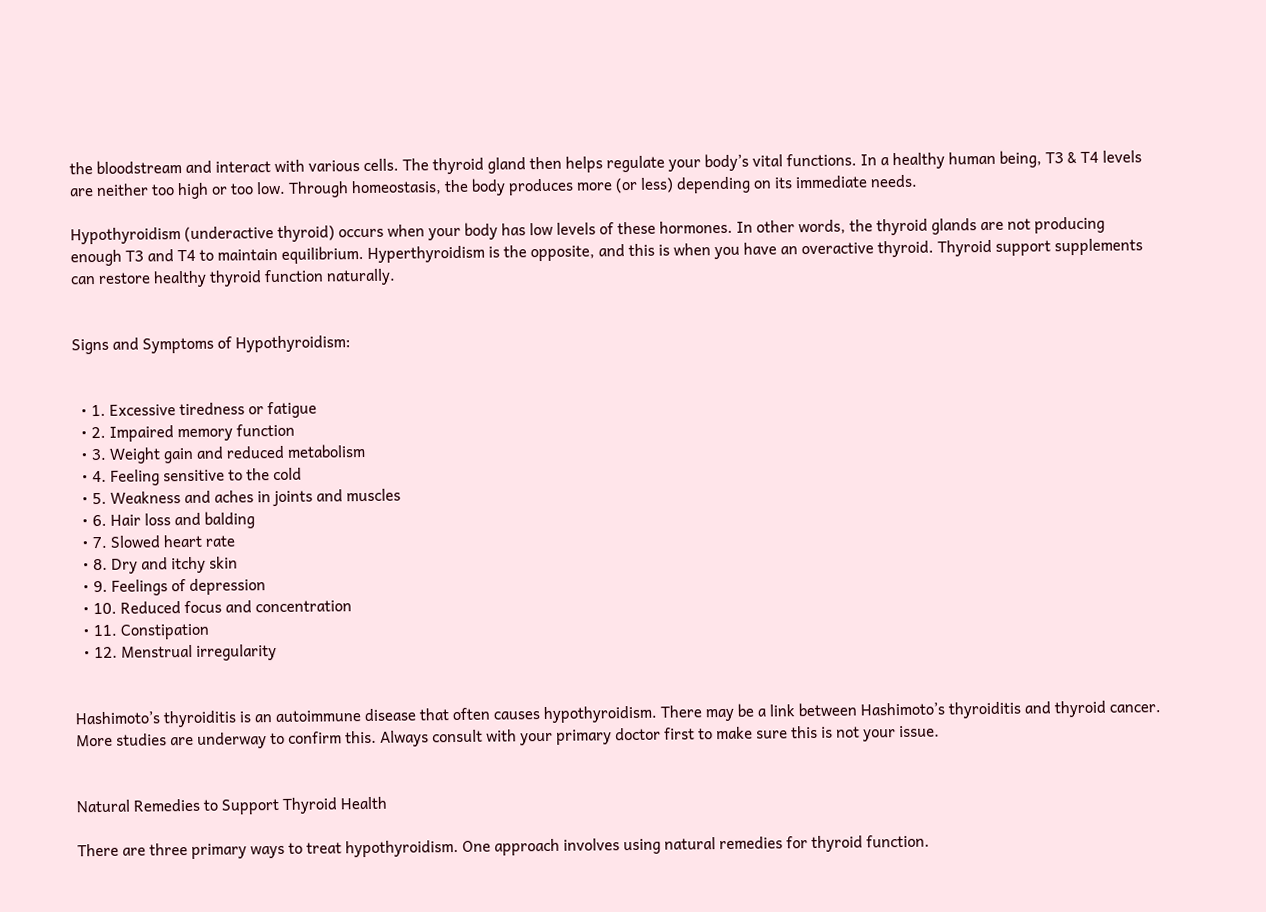the bloodstream and interact with various cells. The thyroid gland then helps regulate your body’s vital functions. In a healthy human being, T3 & T4 levels are neither too high or too low. Through homeostasis, the body produces more (or less) depending on its immediate needs.

Hypothyroidism (underactive thyroid) occurs when your body has low levels of these hormones. In other words, the thyroid glands are not producing enough T3 and T4 to maintain equilibrium. Hyperthyroidism is the opposite, and this is when you have an overactive thyroid. Thyroid support supplements can restore healthy thyroid function naturally.


Signs and Symptoms of Hypothyroidism:


  • 1. Excessive tiredness or fatigue
  • 2. Impaired memory function
  • 3. Weight gain and reduced metabolism
  • 4. Feeling sensitive to the cold
  • 5. Weakness and aches in joints and muscles
  • 6. Hair loss and balding
  • 7. Slowed heart rate
  • 8. Dry and itchy skin
  • 9. Feelings of depression
  • 10. Reduced focus and concentration
  • 11. Constipation
  • 12. Menstrual irregularity


Hashimoto’s thyroiditis is an autoimmune disease that often causes hypothyroidism. There may be a link between Hashimoto’s thyroiditis and thyroid cancer. More studies are underway to confirm this. Always consult with your primary doctor first to make sure this is not your issue.


Natural Remedies to Support Thyroid Health

There are three primary ways to treat hypothyroidism. One approach involves using natural remedies for thyroid function.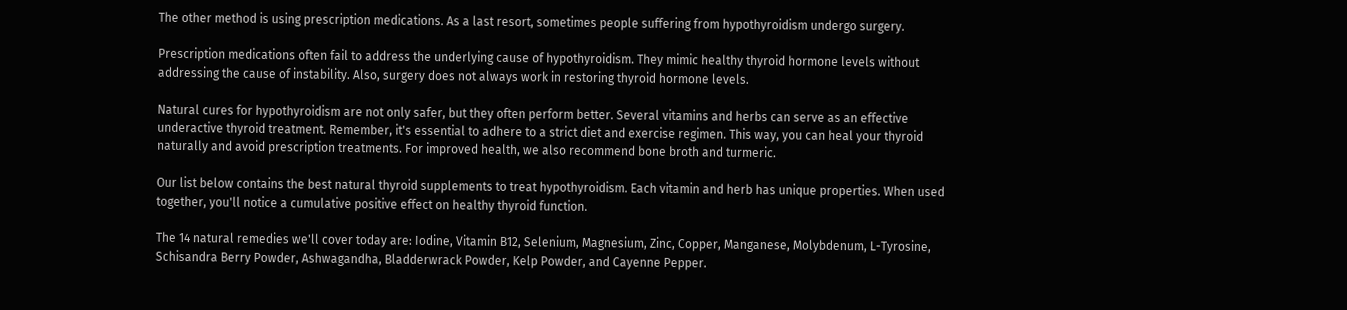The other method is using prescription medications. As a last resort, sometimes people suffering from hypothyroidism undergo surgery.

Prescription medications often fail to address the underlying cause of hypothyroidism. They mimic healthy thyroid hormone levels without addressing the cause of instability. Also, surgery does not always work in restoring thyroid hormone levels.

Natural cures for hypothyroidism are not only safer, but they often perform better. Several vitamins and herbs can serve as an effective underactive thyroid treatment. Remember, it's essential to adhere to a strict diet and exercise regimen. This way, you can heal your thyroid naturally and avoid prescription treatments. For improved health, we also recommend bone broth and turmeric.

Our list below contains the best natural thyroid supplements to treat hypothyroidism. Each vitamin and herb has unique properties. When used together, you'll notice a cumulative positive effect on healthy thyroid function.

The 14 natural remedies we'll cover today are: Iodine, Vitamin B12, Selenium, Magnesium, Zinc, Copper, Manganese, Molybdenum, L-Tyrosine, Schisandra Berry Powder, Ashwagandha, Bladderwrack Powder, Kelp Powder, and Cayenne Pepper.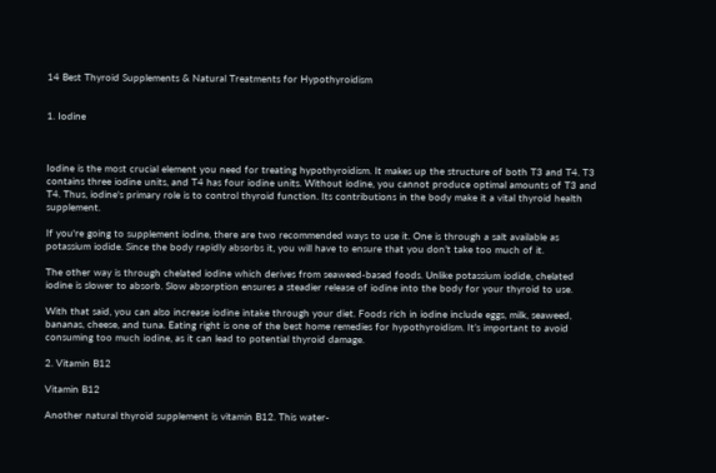14 Best Thyroid Supplements & Natural Treatments for Hypothyroidism


1. Iodine



Iodine is the most crucial element you need for treating hypothyroidism. It makes up the structure of both T3 and T4. T3 contains three iodine units, and T4 has four iodine units. Without iodine, you cannot produce optimal amounts of T3 and T4. Thus, iodine's primary role is to control thyroid function. Its contributions in the body make it a vital thyroid health supplement.

If you're going to supplement iodine, there are two recommended ways to use it. One is through a salt available as potassium iodide. Since the body rapidly absorbs it, you will have to ensure that you don’t take too much of it.

The other way is through chelated iodine which derives from seaweed-based foods. Unlike potassium iodide, chelated iodine is slower to absorb. Slow absorption ensures a steadier release of iodine into the body for your thyroid to use.

With that said, you can also increase iodine intake through your diet. Foods rich in iodine include eggs, milk, seaweed, bananas, cheese, and tuna. Eating right is one of the best home remedies for hypothyroidism. It’s important to avoid consuming too much iodine, as it can lead to potential thyroid damage.

2. Vitamin B12

Vitamin B12

Another natural thyroid supplement is vitamin B12. This water-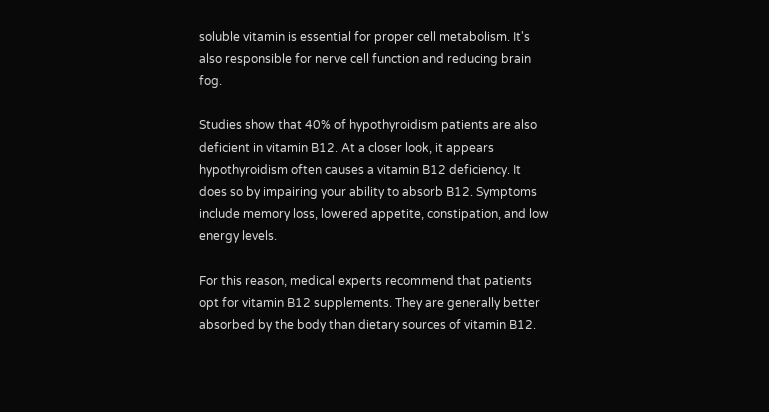soluble vitamin is essential for proper cell metabolism. It's also responsible for nerve cell function and reducing brain fog.

Studies show that 40% of hypothyroidism patients are also deficient in vitamin B12. At a closer look, it appears hypothyroidism often causes a vitamin B12 deficiency. It does so by impairing your ability to absorb B12. Symptoms include memory loss, lowered appetite, constipation, and low energy levels.

For this reason, medical experts recommend that patients opt for vitamin B12 supplements. They are generally better absorbed by the body than dietary sources of vitamin B12.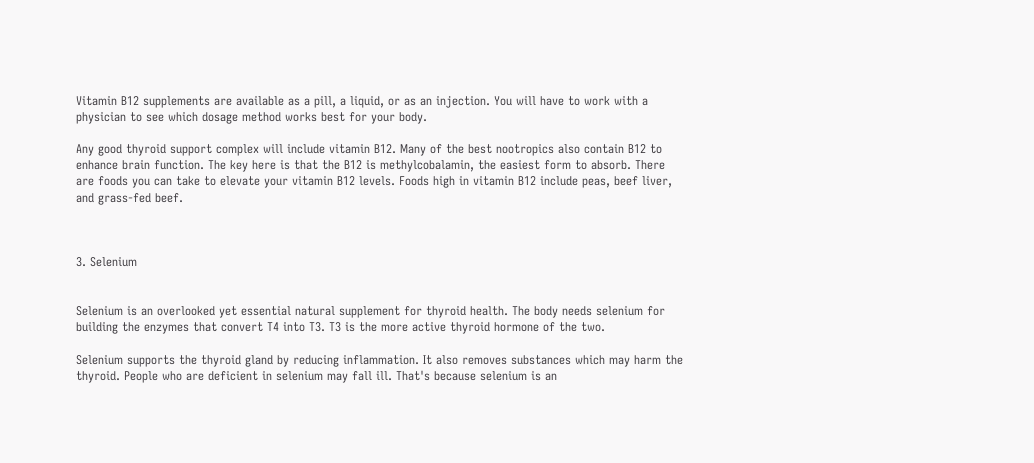Vitamin B12 supplements are available as a pill, a liquid, or as an injection. You will have to work with a physician to see which dosage method works best for your body.

Any good thyroid support complex will include vitamin B12. Many of the best nootropics also contain B12 to enhance brain function. The key here is that the B12 is methylcobalamin, the easiest form to absorb. There are foods you can take to elevate your vitamin B12 levels. Foods high in vitamin B12 include peas, beef liver, and grass-fed beef.



3. Selenium


Selenium is an overlooked yet essential natural supplement for thyroid health. The body needs selenium for building the enzymes that convert T4 into T3. T3 is the more active thyroid hormone of the two.

Selenium supports the thyroid gland by reducing inflammation. It also removes substances which may harm the thyroid. People who are deficient in selenium may fall ill. That's because selenium is an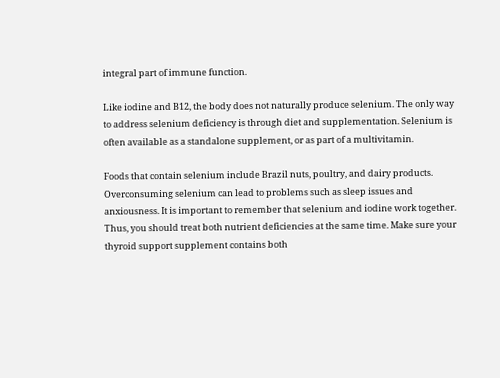integral part of immune function.

Like iodine and B12, the body does not naturally produce selenium. The only way to address selenium deficiency is through diet and supplementation. Selenium is often available as a standalone supplement, or as part of a multivitamin.

Foods that contain selenium include Brazil nuts, poultry, and dairy products. Overconsuming selenium can lead to problems such as sleep issues and anxiousness. It is important to remember that selenium and iodine work together. Thus, you should treat both nutrient deficiencies at the same time. Make sure your thyroid support supplement contains both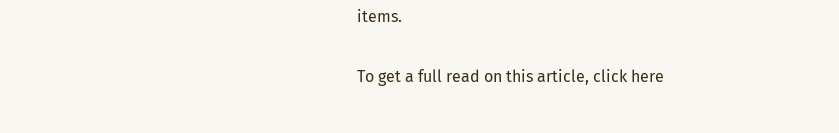items.


To get a full read on this article, click here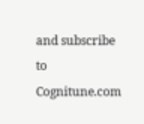and subscribe to Cognitune.com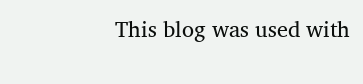This blog was used with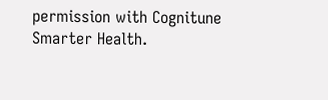permission with Cognitune Smarter Health.